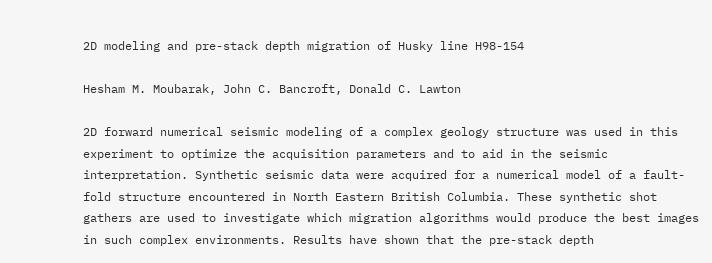2D modeling and pre-stack depth migration of Husky line H98-154

Hesham M. Moubarak, John C. Bancroft, Donald C. Lawton

2D forward numerical seismic modeling of a complex geology structure was used in this experiment to optimize the acquisition parameters and to aid in the seismic interpretation. Synthetic seismic data were acquired for a numerical model of a fault-fold structure encountered in North Eastern British Columbia. These synthetic shot gathers are used to investigate which migration algorithms would produce the best images in such complex environments. Results have shown that the pre-stack depth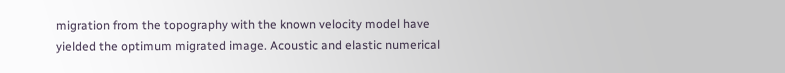migration from the topography with the known velocity model have yielded the optimum migrated image. Acoustic and elastic numerical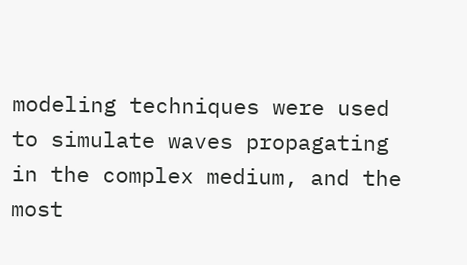modeling techniques were used to simulate waves propagating in the complex medium, and the most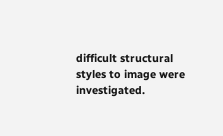difficult structural styles to image were investigated.